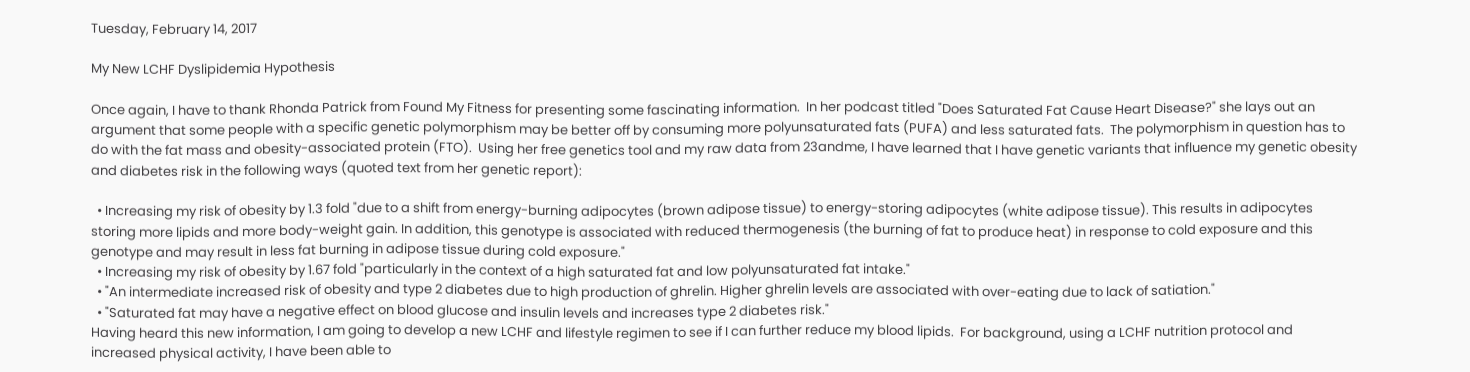Tuesday, February 14, 2017

My New LCHF Dyslipidemia Hypothesis

Once again, I have to thank Rhonda Patrick from Found My Fitness for presenting some fascinating information.  In her podcast titled "Does Saturated Fat Cause Heart Disease?" she lays out an argument that some people with a specific genetic polymorphism may be better off by consuming more polyunsaturated fats (PUFA) and less saturated fats.  The polymorphism in question has to do with the fat mass and obesity-associated protein (FTO).  Using her free genetics tool and my raw data from 23andme, I have learned that I have genetic variants that influence my genetic obesity and diabetes risk in the following ways (quoted text from her genetic report):

  • Increasing my risk of obesity by 1.3 fold "due to a shift from energy-burning adipocytes (brown adipose tissue) to energy-storing adipocytes (white adipose tissue). This results in adipocytes storing more lipids and more body-weight gain. In addition, this genotype is associated with reduced thermogenesis (the burning of fat to produce heat) in response to cold exposure and this genotype and may result in less fat burning in adipose tissue during cold exposure."
  • Increasing my risk of obesity by 1.67 fold "particularly in the context of a high saturated fat and low polyunsaturated fat intake."
  • "An intermediate increased risk of obesity and type 2 diabetes due to high production of ghrelin. Higher ghrelin levels are associated with over-eating due to lack of satiation."
  • "Saturated fat may have a negative effect on blood glucose and insulin levels and increases type 2 diabetes risk."
Having heard this new information, I am going to develop a new LCHF and lifestyle regimen to see if I can further reduce my blood lipids.  For background, using a LCHF nutrition protocol and increased physical activity, I have been able to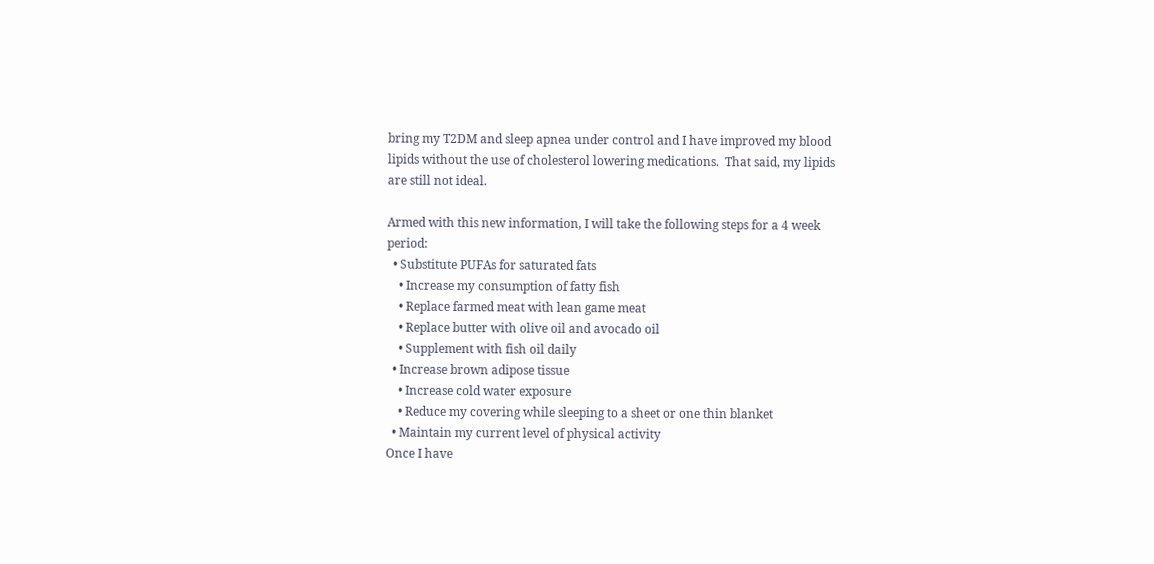bring my T2DM and sleep apnea under control and I have improved my blood lipids without the use of cholesterol lowering medications.  That said, my lipids are still not ideal.

Armed with this new information, I will take the following steps for a 4 week period:
  • Substitute PUFAs for saturated fats
    • Increase my consumption of fatty fish
    • Replace farmed meat with lean game meat
    • Replace butter with olive oil and avocado oil
    • Supplement with fish oil daily
  • Increase brown adipose tissue
    • Increase cold water exposure
    • Reduce my covering while sleeping to a sheet or one thin blanket
  • Maintain my current level of physical activity
Once I have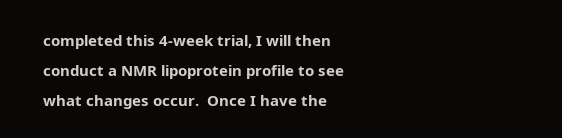completed this 4-week trial, I will then conduct a NMR lipoprotein profile to see what changes occur.  Once I have the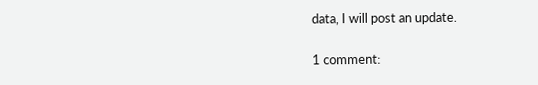data, I will post an update.

1 comment: